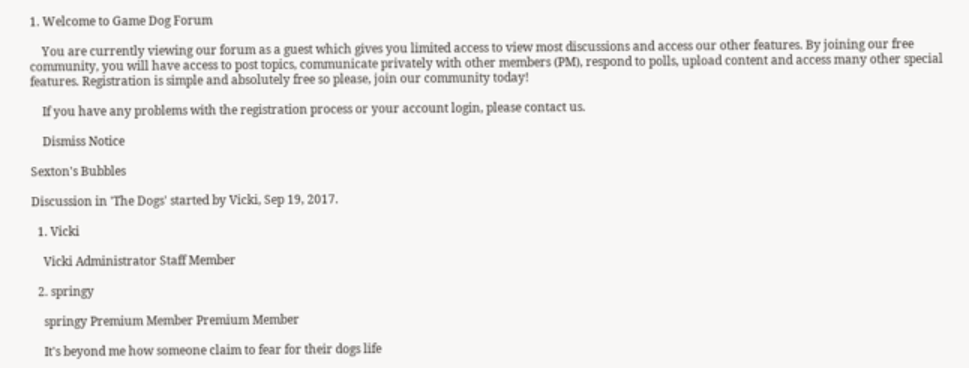1. Welcome to Game Dog Forum

    You are currently viewing our forum as a guest which gives you limited access to view most discussions and access our other features. By joining our free community, you will have access to post topics, communicate privately with other members (PM), respond to polls, upload content and access many other special features. Registration is simple and absolutely free so please, join our community today!

    If you have any problems with the registration process or your account login, please contact us.

    Dismiss Notice

Sexton's Bubbles

Discussion in 'The Dogs' started by Vicki, Sep 19, 2017.

  1. Vicki

    Vicki Administrator Staff Member

  2. springy

    springy Premium Member Premium Member

    It's beyond me how someone claim to fear for their dogs life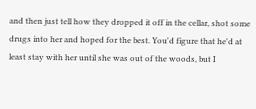and then just tell how they dropped it off in the cellar, shot some drugs into her and hoped for the best. You'd figure that he'd at least stay with her until she was out of the woods, but I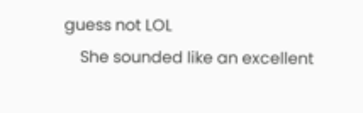guess not LOL
    She sounded like an excellent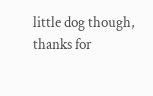little dog though, thanks for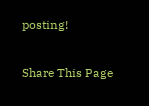posting!

Share This Page